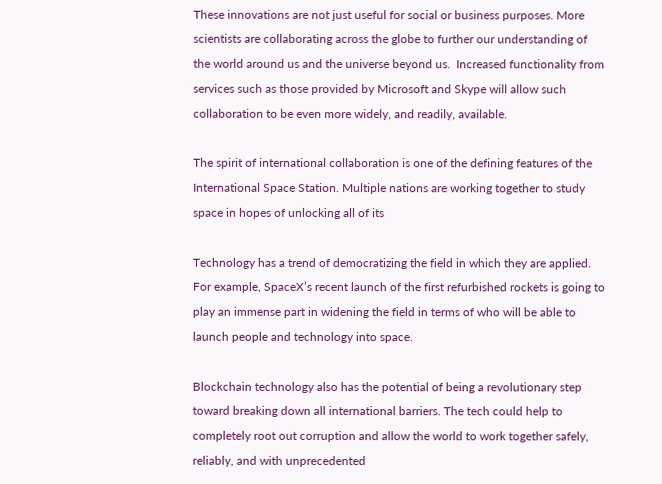These innovations are not just useful for social or business purposes. More scientists are collaborating across the globe to further our understanding of the world around us and the universe beyond us.  Increased functionality from services such as those provided by Microsoft and Skype will allow such collaboration to be even more widely, and readily, available.

The spirit of international collaboration is one of the defining features of the International Space Station. Multiple nations are working together to study space in hopes of unlocking all of its

Technology has a trend of democratizing the field in which they are applied. For example, SpaceX’s recent launch of the first refurbished rockets is going to play an immense part in widening the field in terms of who will be able to launch people and technology into space.

Blockchain technology also has the potential of being a revolutionary step toward breaking down all international barriers. The tech could help to completely root out corruption and allow the world to work together safely, reliably, and with unprecedented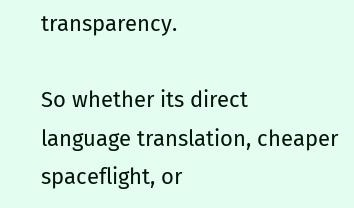transparency.

So whether its direct language translation, cheaper spaceflight, or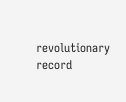revolutionary record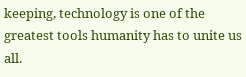keeping, technology is one of the greatest tools humanity has to unite us all.